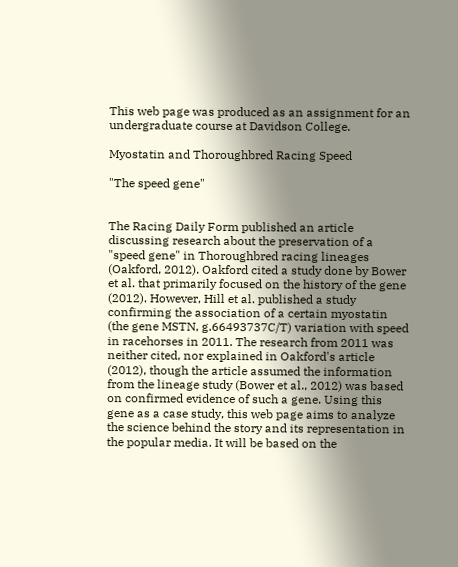This web page was produced as an assignment for an undergraduate course at Davidson College.

Myostatin and Thoroughbred Racing Speed

"The speed gene"


The Racing Daily Form published an article discussing research about the preservation of a "speed gene" in Thoroughbred racing lineages (Oakford, 2012). Oakford cited a study done by Bower et al. that primarily focused on the history of the gene (2012). However, Hill et al. published a study confirming the association of a certain myostatin (the gene MSTN, g.66493737C/T) variation with speed in racehorses in 2011. The research from 2011 was neither cited, nor explained in Oakford's article (2012), though the article assumed the information from the lineage study (Bower et al., 2012) was based on confirmed evidence of such a gene. Using this gene as a case study, this web page aims to analyze the science behind the story and its representation in the popular media. It will be based on the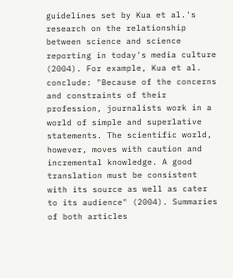guidelines set by Kua et al.'s research on the relationship between science and science reporting in today's media culture (2004). For example, Kua et al. conclude: "Because of the concerns and constraints of their profession, journalists work in a world of simple and superlative statements. The scientific world, however, moves with caution and incremental knowledge. A good translation must be consistent with its source as well as cater to its audience" (2004). Summaries of both articles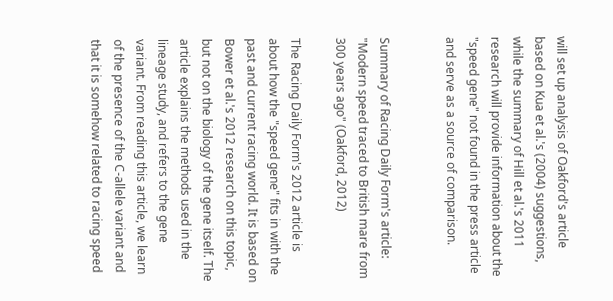will set up analysis of Oakford's article based on Kua et al.'s (2004) suggestions, while the summary of Hill et al.'s 2011 research will provide information about the "speed gene" not found in the press article and serve as a source of comparison.


Summary of Racing Daily Form's article: "Modern speed traced to British mare from 300 years ago" (Oakford, 2012)

The Racing Daily Form's 2012 article is about how the "speed gene" fits in with the past and current racing world. It is based on Bower et al.'s 2012 research on this topic, but not on the biology of the gene itself. The article explains the methods used in the lineage study, and refers to the gene variant. From reading this article, we learn of the presence of the C-allele variant and that it is somehow related to racing speed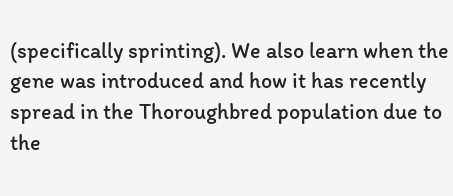(specifically sprinting). We also learn when the gene was introduced and how it has recently spread in the Thoroughbred population due to the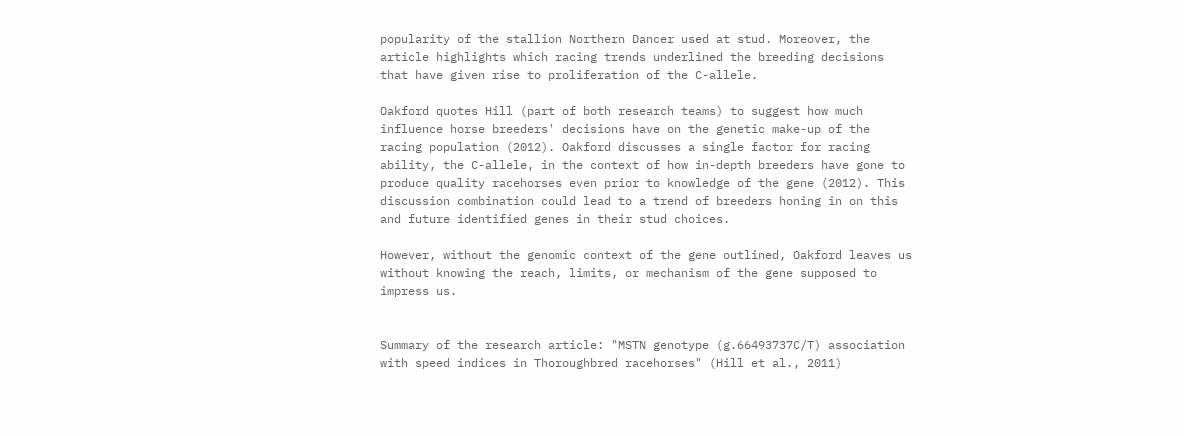popularity of the stallion Northern Dancer used at stud. Moreover, the article highlights which racing trends underlined the breeding decisions that have given rise to proliferation of the C-allele.

Oakford quotes Hill (part of both research teams) to suggest how much influence horse breeders' decisions have on the genetic make-up of the racing population (2012). Oakford discusses a single factor for racing ability, the C-allele, in the context of how in-depth breeders have gone to produce quality racehorses even prior to knowledge of the gene (2012). This discussion combination could lead to a trend of breeders honing in on this and future identified genes in their stud choices.

However, without the genomic context of the gene outlined, Oakford leaves us without knowing the reach, limits, or mechanism of the gene supposed to impress us.


Summary of the research article: "MSTN genotype (g.66493737C/T) association with speed indices in Thoroughbred racehorses" (Hill et al., 2011)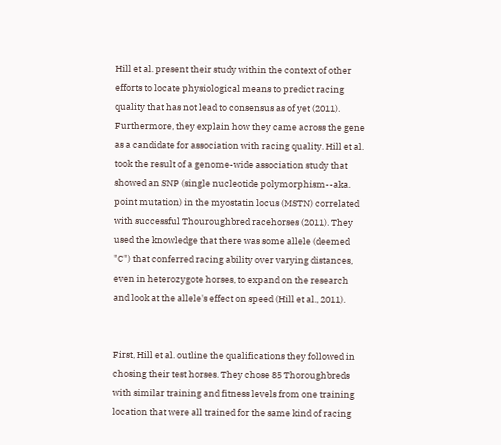Hill et al. present their study within the context of other efforts to locate physiological means to predict racing quality that has not lead to consensus as of yet (2011). Furthermore, they explain how they came across the gene as a candidate for association with racing quality. Hill et al. took the result of a genome-wide association study that showed an SNP (single nucleotide polymorphism--aka. point mutation) in the myostatin locus (MSTN) correlated with successful Thouroughbred racehorses (2011). They used the knowledge that there was some allele (deemed "C") that conferred racing ability over varying distances, even in heterozygote horses, to expand on the research and look at the allele's effect on speed (Hill et al., 2011).


First, Hill et al. outline the qualifications they followed in chosing their test horses. They chose 85 Thoroughbreds with similar training and fitness levels from one training location that were all trained for the same kind of racing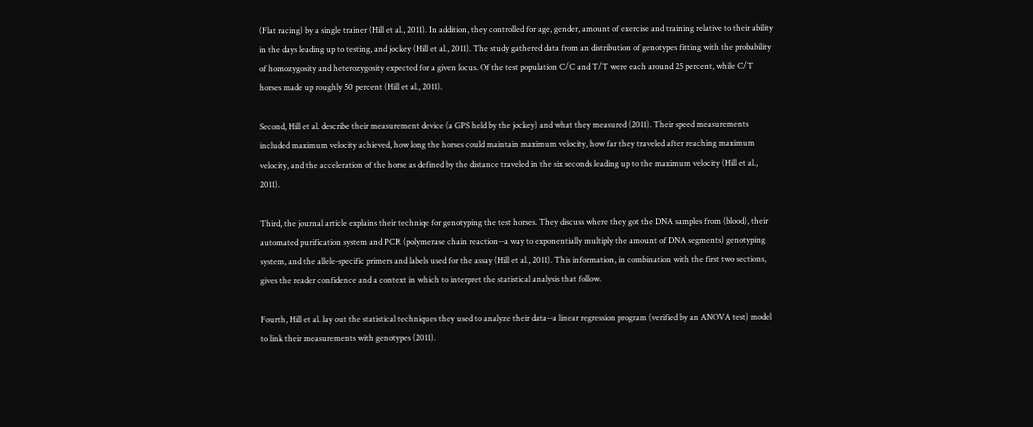(Flat racing) by a single trainer (Hill et al., 2011). In addition, they controlled for age, gender, amount of exercise and training relative to their ability in the days leading up to testing, and jockey (Hill et al., 2011). The study gathered data from an distribution of genotypes fitting with the probability of homozygosity and heterozygosity expected for a given locus. Of the test population C/C and T/T were each around 25 percent, while C/T horses made up roughly 50 percent (Hill et al., 2011).

Second, Hill et al. describe their measurement device (a GPS held by the jockey) and what they measured (2011). Their speed measurements included maximum velocity achieved, how long the horses could maintain maximum velocity, how far they traveled after reaching maximum velocity, and the acceleration of the horse as defined by the distance traveled in the six seconds leading up to the maximum velocity (Hill et al., 2011).

Third, the journal article explains their techniqe for genotyping the test horses. They discuss where they got the DNA samples from (blood), their automated purification system and PCR (polymerase chain reaction--a way to exponentially multiply the amount of DNA segments) genotyping system, and the allele-specific primers and labels used for the assay (Hill et al., 2011). This information, in combination with the first two sections, gives the reader confidence and a context in which to interpret the statistical analysis that follow.

Fourth, Hill et al. lay out the statistical techniques they used to analyze their data--a linear regression program (verified by an ANOVA test) model to link their measurements with genotypes (2011).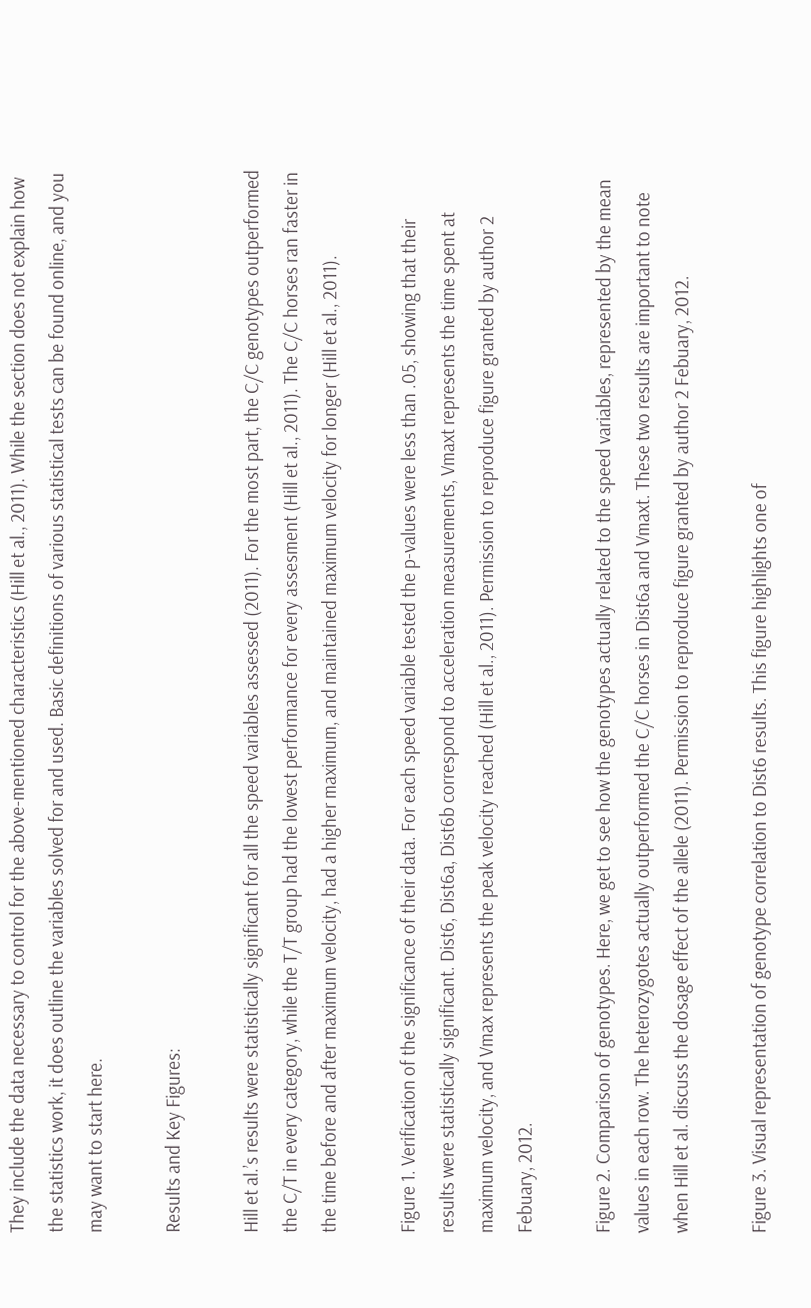They include the data necessary to control for the above-mentioned characteristics (Hill et al., 2011). While the section does not explain how the statistics work, it does outline the variables solved for and used. Basic definitions of various statistical tests can be found online, and you may want to start here.

Results and Key Figures:

Hill et al.’s results were statistically significant for all the speed variables assessed (2011). For the most part, the C/C genotypes outperformed the C/T in every category, while the T/T group had the lowest performance for every assesment (Hill et al., 2011). The C/C horses ran faster in the time before and after maximum velocity, had a higher maximum, and maintained maximum velocity for longer (Hill et al., 2011).

Figure 1. Verification of the significance of their data. For each speed variable tested the p-values were less than .05, showing that their results were statistically significant. Dist6, Dist6a, Dist6b correspond to acceleration measurements, Vmaxt represents the time spent at maximum velocity, and Vmax represents the peak velocity reached (Hill et al., 2011). Permission to reproduce figure granted by author 2 Febuary, 2012.

Figure 2. Comparison of genotypes. Here, we get to see how the genotypes actually related to the speed variables, represented by the mean values in each row. The heterozygotes actually outperformed the C/C horses in Dist6a and Vmaxt. These two results are important to note when Hill et al. discuss the dosage effect of the allele (2011). Permission to reproduce figure granted by author 2 Febuary, 2012.

Figure 3. Visual representation of genotype correlation to Dist6 results. This figure highlights one of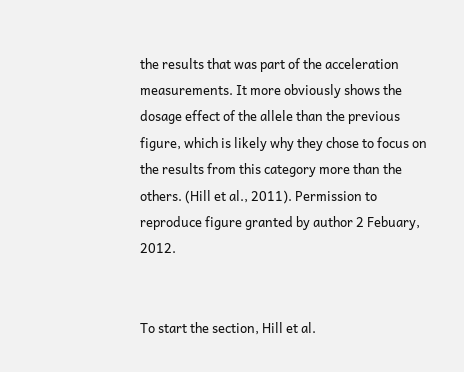the results that was part of the acceleration measurements. It more obviously shows the dosage effect of the allele than the previous figure, which is likely why they chose to focus on the results from this category more than the others. (Hill et al., 2011). Permission to reproduce figure granted by author 2 Febuary, 2012.


To start the section, Hill et al.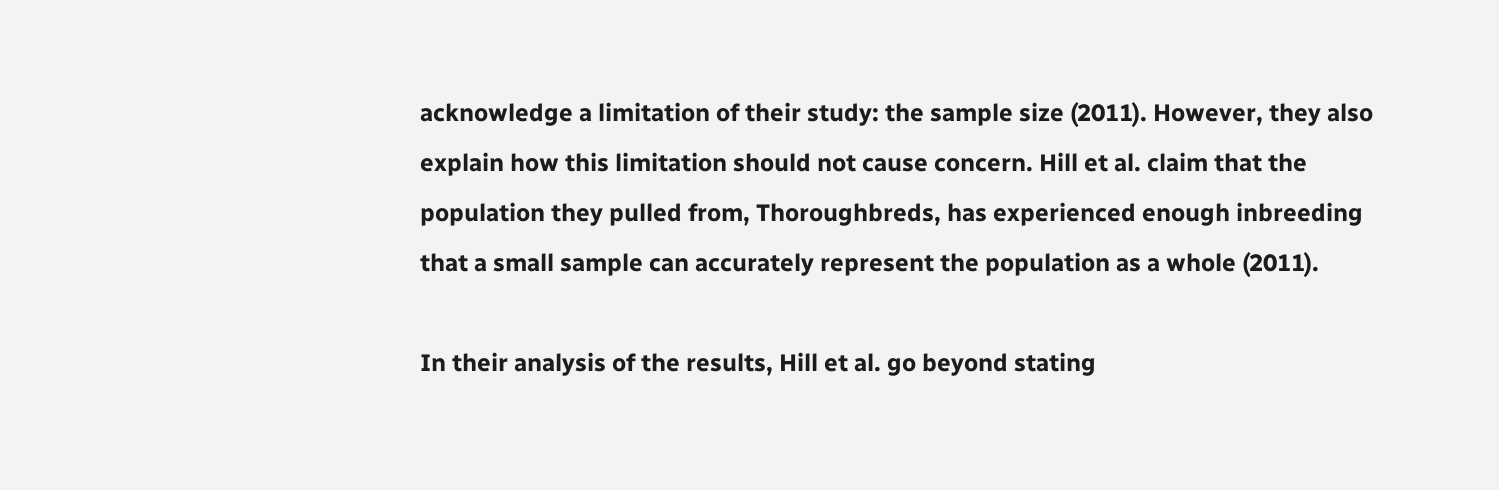acknowledge a limitation of their study: the sample size (2011). However, they also explain how this limitation should not cause concern. Hill et al. claim that the population they pulled from, Thoroughbreds, has experienced enough inbreeding that a small sample can accurately represent the population as a whole (2011).

In their analysis of the results, Hill et al. go beyond stating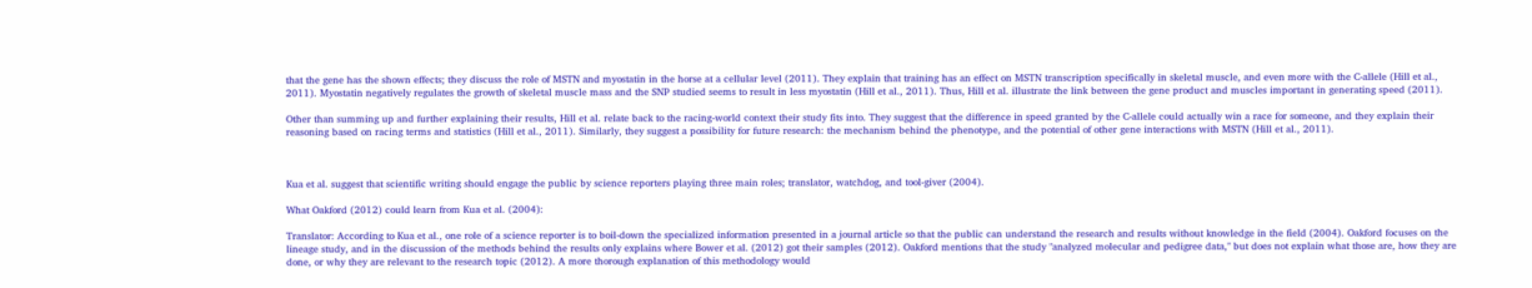that the gene has the shown effects; they discuss the role of MSTN and myostatin in the horse at a cellular level (2011). They explain that training has an effect on MSTN transcription specifically in skeletal muscle, and even more with the C-allele (Hill et al., 2011). Myostatin negatively regulates the growth of skeletal muscle mass and the SNP studied seems to result in less myostatin (Hill et al., 2011). Thus, Hill et al. illustrate the link between the gene product and muscles important in generating speed (2011).

Other than summing up and further explaining their results, Hill et al. relate back to the racing-world context their study fits into. They suggest that the difference in speed granted by the C-allele could actually win a race for someone, and they explain their reasoning based on racing terms and statistics (Hill et al., 2011). Similarly, they suggest a possibility for future research: the mechanism behind the phenotype, and the potential of other gene interactions with MSTN (Hill et al., 2011).



Kua et al. suggest that scientific writing should engage the public by science reporters playing three main roles; translator, watchdog, and tool-giver (2004).

What Oakford (2012) could learn from Kua et al. (2004):

Translator: According to Kua et al., one role of a science reporter is to boil-down the specialized information presented in a journal article so that the public can understand the research and results without knowledge in the field (2004). Oakford focuses on the lineage study, and in the discussion of the methods behind the results only explains where Bower et al. (2012) got their samples (2012). Oakford mentions that the study "analyzed molecular and pedigree data," but does not explain what those are, how they are done, or why they are relevant to the research topic (2012). A more thorough explanation of this methodology would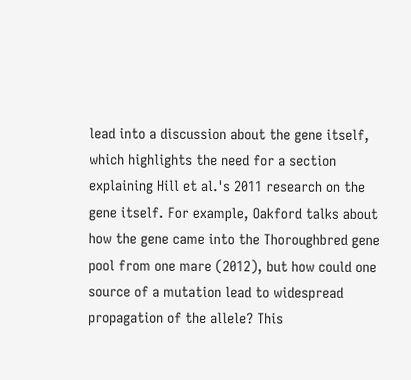lead into a discussion about the gene itself, which highlights the need for a section explaining Hill et al.'s 2011 research on the gene itself. For example, Oakford talks about how the gene came into the Thoroughbred gene pool from one mare (2012), but how could one source of a mutation lead to widespread propagation of the allele? This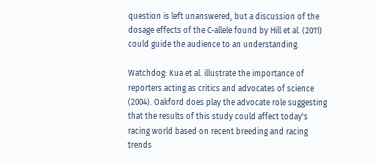question is left unanswered, but a discussion of the dosage effects of the C-allele found by Hill et al. (2011) could guide the audience to an understanding.

Watchdog: Kua et al. illustrate the importance of reporters acting as critics and advocates of science (2004). Oakford does play the advocate role suggesting that the results of this study could affect today's racing world based on recent breeding and racing trends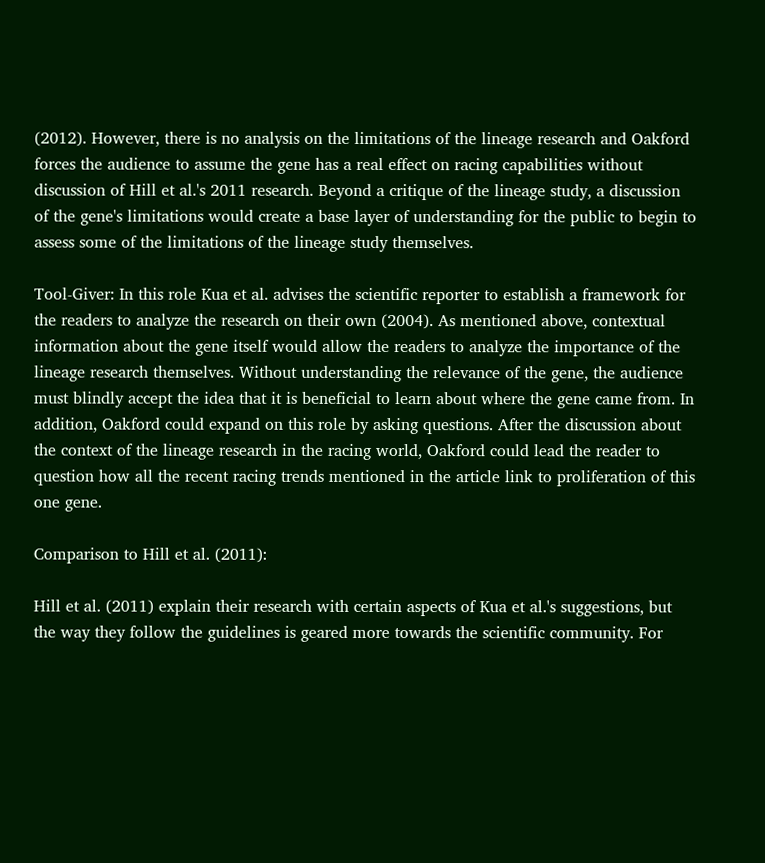(2012). However, there is no analysis on the limitations of the lineage research and Oakford forces the audience to assume the gene has a real effect on racing capabilities without discussion of Hill et al.'s 2011 research. Beyond a critique of the lineage study, a discussion of the gene's limitations would create a base layer of understanding for the public to begin to assess some of the limitations of the lineage study themselves.

Tool-Giver: In this role Kua et al. advises the scientific reporter to establish a framework for the readers to analyze the research on their own (2004). As mentioned above, contextual information about the gene itself would allow the readers to analyze the importance of the lineage research themselves. Without understanding the relevance of the gene, the audience must blindly accept the idea that it is beneficial to learn about where the gene came from. In addition, Oakford could expand on this role by asking questions. After the discussion about the context of the lineage research in the racing world, Oakford could lead the reader to question how all the recent racing trends mentioned in the article link to proliferation of this one gene.

Comparison to Hill et al. (2011):

Hill et al. (2011) explain their research with certain aspects of Kua et al.'s suggestions, but the way they follow the guidelines is geared more towards the scientific community. For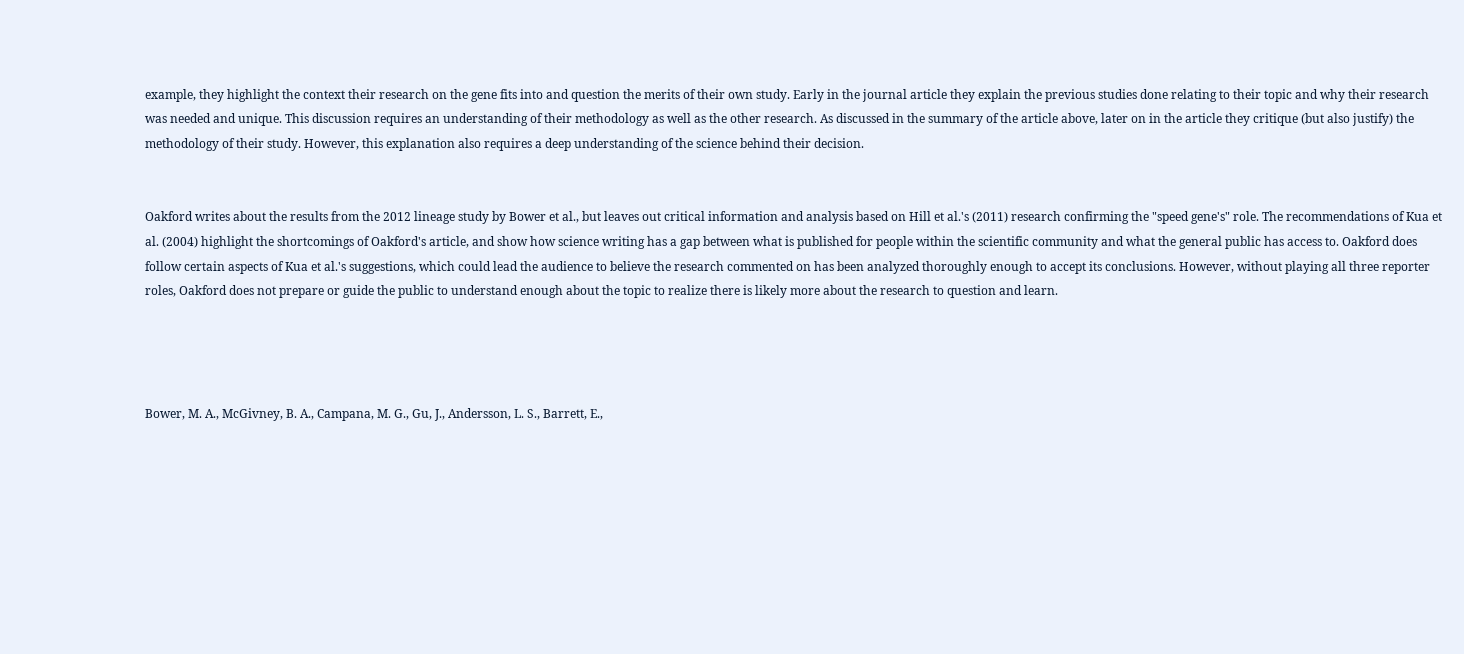example, they highlight the context their research on the gene fits into and question the merits of their own study. Early in the journal article they explain the previous studies done relating to their topic and why their research was needed and unique. This discussion requires an understanding of their methodology as well as the other research. As discussed in the summary of the article above, later on in the article they critique (but also justify) the methodology of their study. However, this explanation also requires a deep understanding of the science behind their decision.


Oakford writes about the results from the 2012 lineage study by Bower et al., but leaves out critical information and analysis based on Hill et al.'s (2011) research confirming the "speed gene's" role. The recommendations of Kua et al. (2004) highlight the shortcomings of Oakford's article, and show how science writing has a gap between what is published for people within the scientific community and what the general public has access to. Oakford does follow certain aspects of Kua et al.'s suggestions, which could lead the audience to believe the research commented on has been analyzed thoroughly enough to accept its conclusions. However, without playing all three reporter roles, Oakford does not prepare or guide the public to understand enough about the topic to realize there is likely more about the research to question and learn.




Bower, M. A., McGivney, B. A., Campana, M. G., Gu, J., Andersson, L. S., Barrett, E.,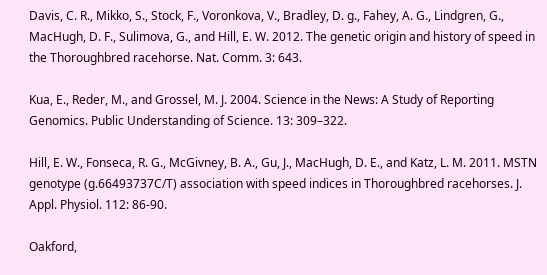Davis, C. R., Mikko, S., Stock, F., Voronkova, V., Bradley, D. g., Fahey, A. G., Lindgren, G., MacHugh, D. F., Sulimova, G., and Hill, E. W. 2012. The genetic origin and history of speed in the Thoroughbred racehorse. Nat. Comm. 3: 643.

Kua, E., Reder, M., and Grossel, M. J. 2004. Science in the News: A Study of Reporting Genomics. Public Understanding of Science. 13: 309–322.

Hill, E. W., Fonseca, R. G., McGivney, B. A., Gu, J., MacHugh, D. E., and Katz, L. M. 2011. MSTN genotype (g.66493737C/T) association with speed indices in Thoroughbred racehorses. J. Appl. Physiol. 112: 86-90.

Oakford,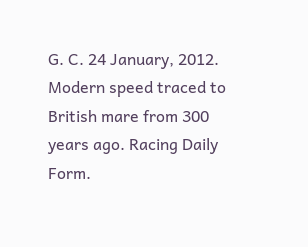G. C. 24 January, 2012. Modern speed traced to British mare from 300 years ago. Racing Daily Form.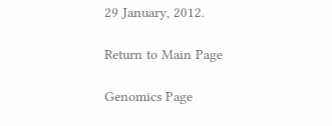29 January, 2012.

Return to Main Page

Genomics Page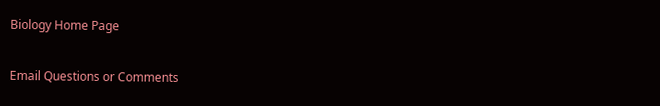Biology Home Page

Email Questions or Comments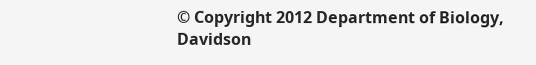© Copyright 2012 Department of Biology, Davidson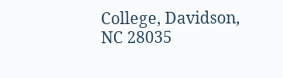College, Davidson, NC 28035